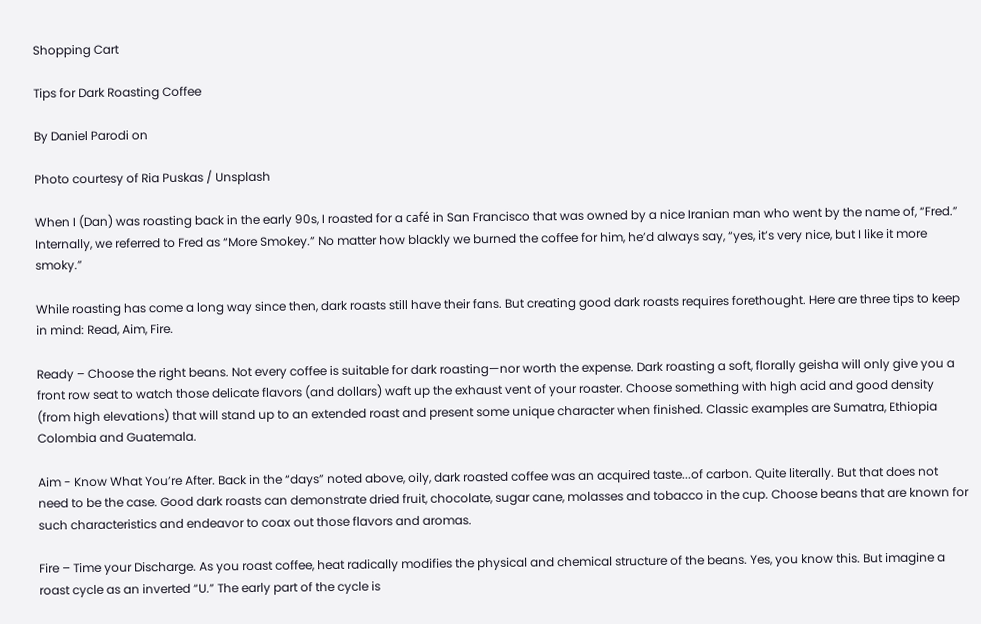Shopping Cart

Tips for Dark Roasting Coffee

By Daniel Parodi on

Photo courtesy of Ria Puskas / Unsplash

When I (Dan) was roasting back in the early 90s, I roasted for a café in San Francisco that was owned by a nice Iranian man who went by the name of, “Fred.” Internally, we referred to Fred as “More Smokey.” No matter how blackly we burned the coffee for him, he’d always say, “yes, it’s very nice, but I like it more smoky.”

While roasting has come a long way since then, dark roasts still have their fans. But creating good dark roasts requires forethought. Here are three tips to keep in mind: Read, Aim, Fire.

Ready – Choose the right beans. Not every coffee is suitable for dark roasting—nor worth the expense. Dark roasting a soft, florally geisha will only give you a front row seat to watch those delicate flavors (and dollars) waft up the exhaust vent of your roaster. Choose something with high acid and good density (from high elevations) that will stand up to an extended roast and present some unique character when finished. Classic examples are Sumatra, Ethiopia Colombia and Guatemala.

Aim - Know What You’re After. Back in the “days” noted above, oily, dark roasted coffee was an acquired taste...of carbon. Quite literally. But that does not need to be the case. Good dark roasts can demonstrate dried fruit, chocolate, sugar cane, molasses and tobacco in the cup. Choose beans that are known for such characteristics and endeavor to coax out those flavors and aromas.

Fire – Time your Discharge. As you roast coffee, heat radically modifies the physical and chemical structure of the beans. Yes, you know this. But imagine a roast cycle as an inverted “U.” The early part of the cycle is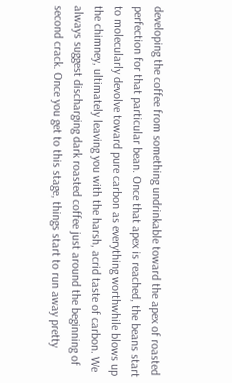developing the coffee from something undrinkable toward the apex of roasted perfection for that particular bean. Once that apex is reached, the beans start to molecularly devolve toward pure carbon as everything worthwhile blows up the chimney, ultimately leaving you with the harsh, acrid taste of carbon. We always suggest discharging dark roasted coffee just around the beginning of second crack. Once you get to this stage, things start to run away pretty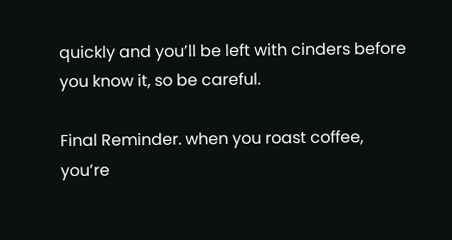quickly and you’ll be left with cinders before you know it, so be careful.

Final Reminder. when you roast coffee, you’re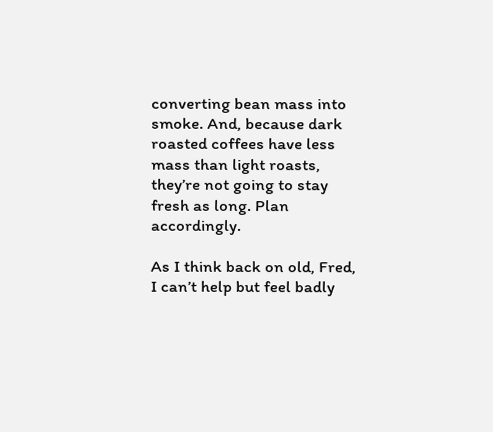converting bean mass into smoke. And, because dark roasted coffees have less mass than light roasts, they’re not going to stay fresh as long. Plan accordingly.

As I think back on old, Fred, I can’t help but feel badly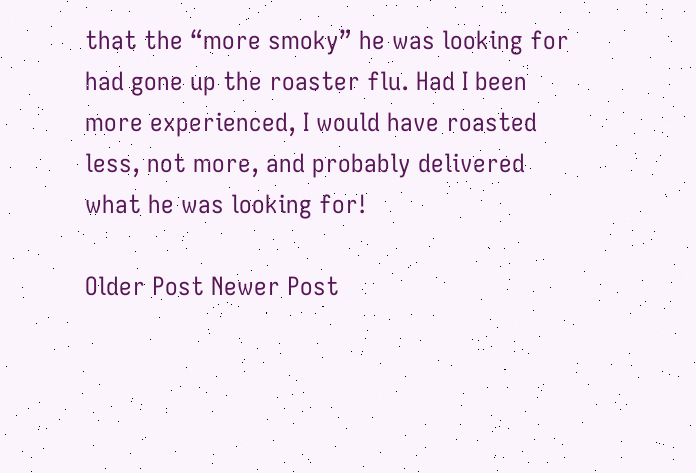that the “more smoky” he was looking for had gone up the roaster flu. Had I been more experienced, I would have roasted less, not more, and probably delivered what he was looking for!

Older Post Newer Post